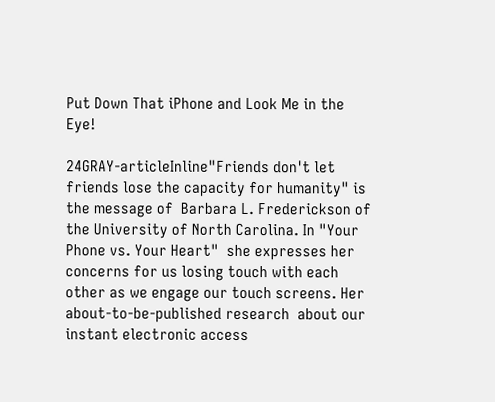Put Down That iPhone and Look Me in the Eye!

24GRAY-articleInline"Friends don't let friends lose the capacity for humanity" is the message of  Barbara L. Frederickson of the University of North Carolina. In "Your Phone vs. Your Heart"  she expresses her concerns for us losing touch with each other as we engage our touch screens. Her about-to-be-published research  about our instant electronic access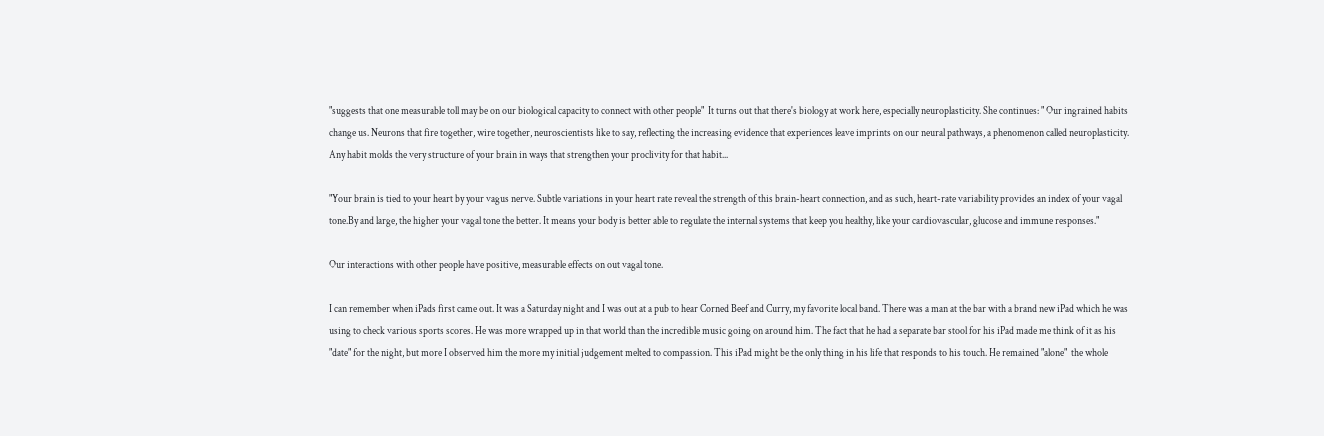"suggests that one measurable toll may be on our biological capacity to connect with other people"  It turns out that there's biology at work here, especially neuroplasticity. She continues: " Our ingrained habits change us. Neurons that fire together, wire together, neuroscientists like to say, reflecting the increasing evidence that experiences leave imprints on our neural pathways, a phenomenon called neuroplasticity. Any habit molds the very structure of your brain in ways that strengthen your proclivity for that habit...

"Your brain is tied to your heart by your vagus nerve. Subtle variations in your heart rate reveal the strength of this brain-heart connection, and as such, heart-rate variability provides an index of your vagal tone.By and large, the higher your vagal tone the better. It means your body is better able to regulate the internal systems that keep you healthy, like your cardiovascular, glucose and immune responses."

Our interactions with other people have positive, measurable effects on out vagal tone.

I can remember when iPads first came out. It was a Saturday night and I was out at a pub to hear Corned Beef and Curry, my favorite local band. There was a man at the bar with a brand new iPad which he was using to check various sports scores. He was more wrapped up in that world than the incredible music going on around him. The fact that he had a separate bar stool for his iPad made me think of it as his "date" for the night, but more I observed him the more my initial judgement melted to compassion. This iPad might be the only thing in his life that responds to his touch. He remained "alone"  the whole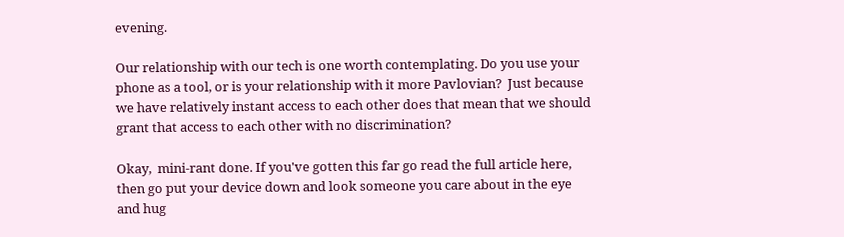evening.

Our relationship with our tech is one worth contemplating. Do you use your phone as a tool, or is your relationship with it more Pavlovian?  Just because we have relatively instant access to each other does that mean that we should grant that access to each other with no discrimination?

Okay,  mini-rant done. If you've gotten this far go read the full article here, then go put your device down and look someone you care about in the eye and hug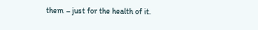them – just for the health of it.